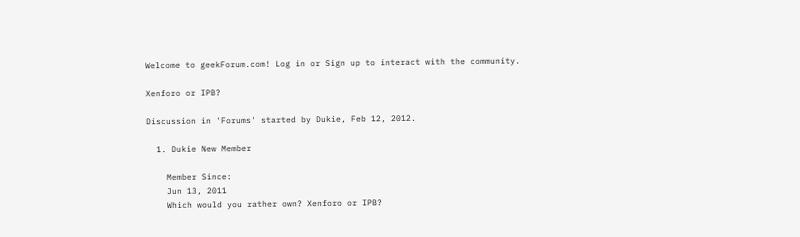Welcome to geekForum.com! Log in or Sign up to interact with the community.

Xenforo or IPB?

Discussion in 'Forums' started by Dukie, Feb 12, 2012.

  1. Dukie New Member

    Member Since:
    Jun 13, 2011
    Which would you rather own? Xenforo or IPB?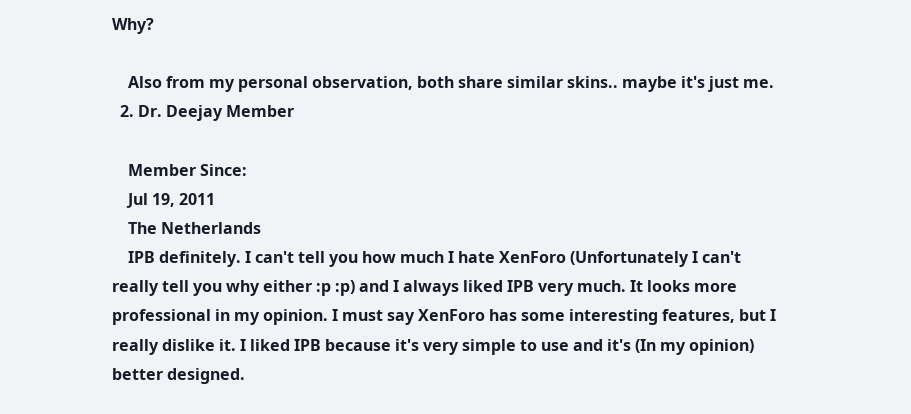Why?

    Also from my personal observation, both share similar skins.. maybe it's just me.
  2. Dr. Deejay Member

    Member Since:
    Jul 19, 2011
    The Netherlands
    IPB definitely. I can't tell you how much I hate XenForo (Unfortunately I can't really tell you why either :p :p) and I always liked IPB very much. It looks more professional in my opinion. I must say XenForo has some interesting features, but I really dislike it. I liked IPB because it's very simple to use and it's (In my opinion) better designed.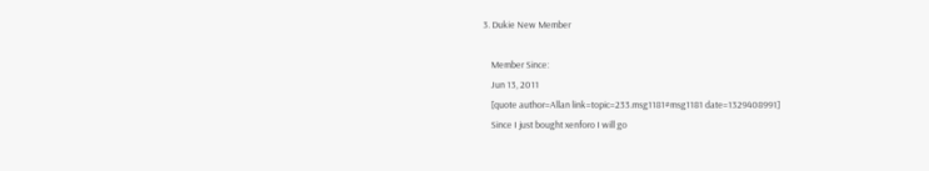3. Dukie New Member

    Member Since:
    Jun 13, 2011
    [quote author=Allan link=topic=233.msg1181#msg1181 date=1329408991]
    Since I just bought xenforo I will go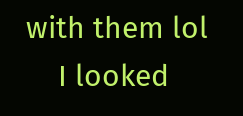with them lol
    I looked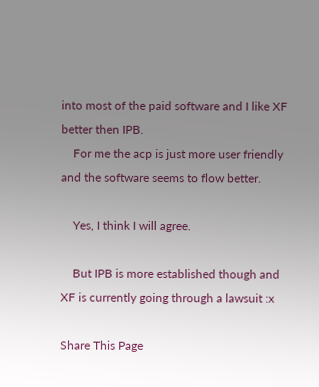into most of the paid software and I like XF better then IPB.
    For me the acp is just more user friendly and the software seems to flow better.

    Yes, I think I will agree.

    But IPB is more established though and XF is currently going through a lawsuit :x

Share This Page